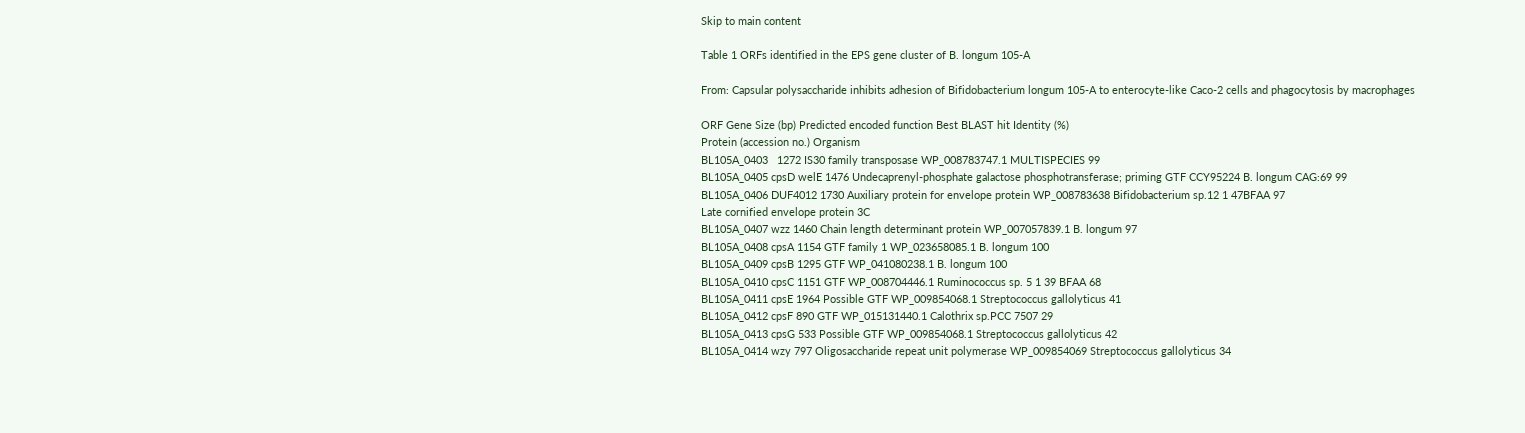Skip to main content

Table 1 ORFs identified in the EPS gene cluster of B. longum 105-A

From: Capsular polysaccharide inhibits adhesion of Bifidobacterium longum 105-A to enterocyte-like Caco-2 cells and phagocytosis by macrophages

ORF Gene Size (bp) Predicted encoded function Best BLAST hit Identity (%)
Protein (accession no.) Organism
BL105A_0403   1272 IS30 family transposase WP_008783747.1 MULTISPECIES 99
BL105A_0405 cpsD welE 1476 Undecaprenyl-phosphate galactose phosphotransferase; priming GTF CCY95224 B. longum CAG:69 99
BL105A_0406 DUF4012 1730 Auxiliary protein for envelope protein WP_008783638 Bifidobacterium sp.12 1 47BFAA 97
Late cornified envelope protein 3C
BL105A_0407 wzz 1460 Chain length determinant protein WP_007057839.1 B. longum 97
BL105A_0408 cpsA 1154 GTF family 1 WP_023658085.1 B. longum 100
BL105A_0409 cpsB 1295 GTF WP_041080238.1 B. longum 100
BL105A_0410 cpsC 1151 GTF WP_008704446.1 Ruminococcus sp. 5 1 39 BFAA 68
BL105A_0411 cpsE 1964 Possible GTF WP_009854068.1 Streptococcus gallolyticus 41
BL105A_0412 cpsF 890 GTF WP_015131440.1 Calothrix sp.PCC 7507 29
BL105A_0413 cpsG 533 Possible GTF WP_009854068.1 Streptococcus gallolyticus 42
BL105A_0414 wzy 797 Oligosaccharide repeat unit polymerase WP_009854069 Streptococcus gallolyticus 34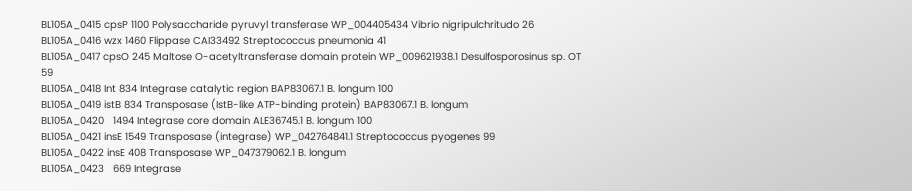BL105A_0415 cpsP 1100 Polysaccharide pyruvyl transferase WP_004405434 Vibrio nigripulchritudo 26
BL105A_0416 wzx 1460 Flippase CAI33492 Streptococcus pneumonia 41
BL105A_0417 cpsO 245 Maltose O-acetyltransferase domain protein WP_009621938.1 Desulfosporosinus sp. OT 59
BL105A_0418 Int 834 Integrase catalytic region BAP83067.1 B. longum 100
BL105A_0419 istB 834 Transposase (IstB-like ATP-binding protein) BAP83067.1 B. longum
BL105A_0420   1494 Integrase core domain ALE36745.1 B. longum 100
BL105A_0421 insE 1549 Transposase (integrase) WP_042764841.1 Streptococcus pyogenes 99
BL105A_0422 insE 408 Transposase WP_047379062.1 B. longum
BL105A_0423   669 Integrase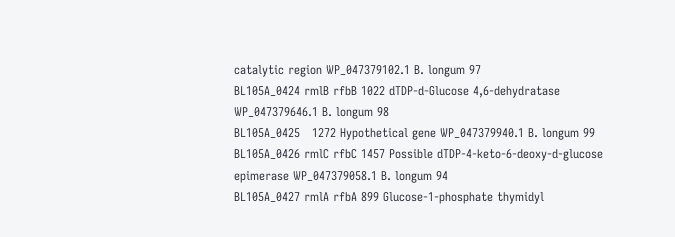catalytic region WP_047379102.1 B. longum 97
BL105A_0424 rmlB rfbB 1022 dTDP-d-Glucose 4,6-dehydratase WP_047379646.1 B. longum 98
BL105A_0425   1272 Hypothetical gene WP_047379940.1 B. longum 99
BL105A_0426 rmlC rfbC 1457 Possible dTDP-4-keto-6-deoxy-d-glucose epimerase WP_047379058.1 B. longum 94
BL105A_0427 rmlA rfbA 899 Glucose-1-phosphate thymidyl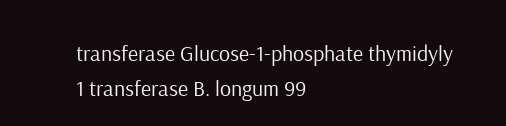transferase Glucose-1-phosphate thymidyly 1 transferase B. longum 99